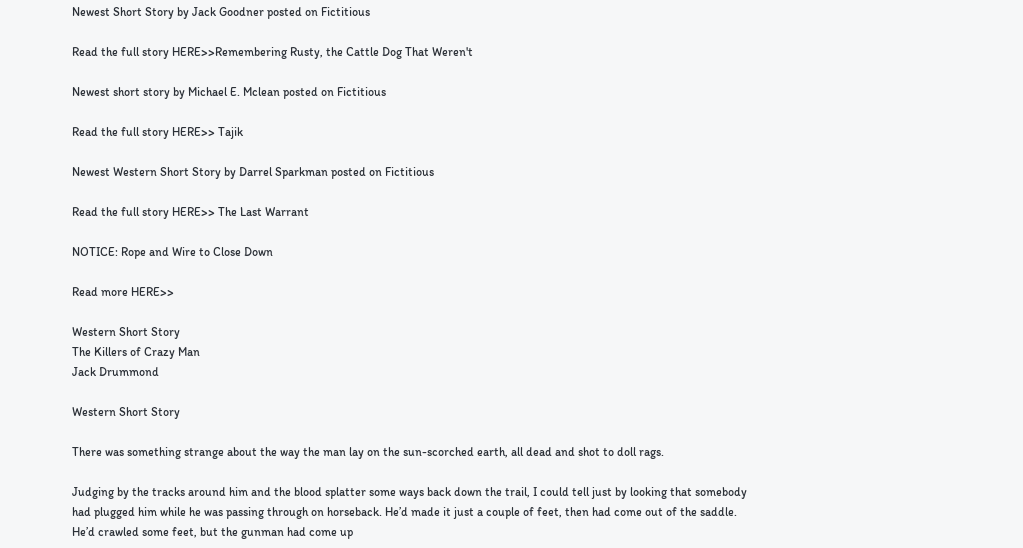Newest Short Story by Jack Goodner posted on Fictitious

Read the full story HERE>>Remembering Rusty, the Cattle Dog That Weren't

Newest short story by Michael E. Mclean posted on Fictitious

Read the full story HERE>> Tajik

Newest Western Short Story by Darrel Sparkman posted on Fictitious

Read the full story HERE>> The Last Warrant

NOTICE: Rope and Wire to Close Down

Read more HERE>>

Western Short Story
The Killers of Crazy Man
Jack Drummond

Western Short Story

There was something strange about the way the man lay on the sun-scorched earth, all dead and shot to doll rags.

Judging by the tracks around him and the blood splatter some ways back down the trail, I could tell just by looking that somebody had plugged him while he was passing through on horseback. He’d made it just a couple of feet, then had come out of the saddle. He’d crawled some feet, but the gunman had come up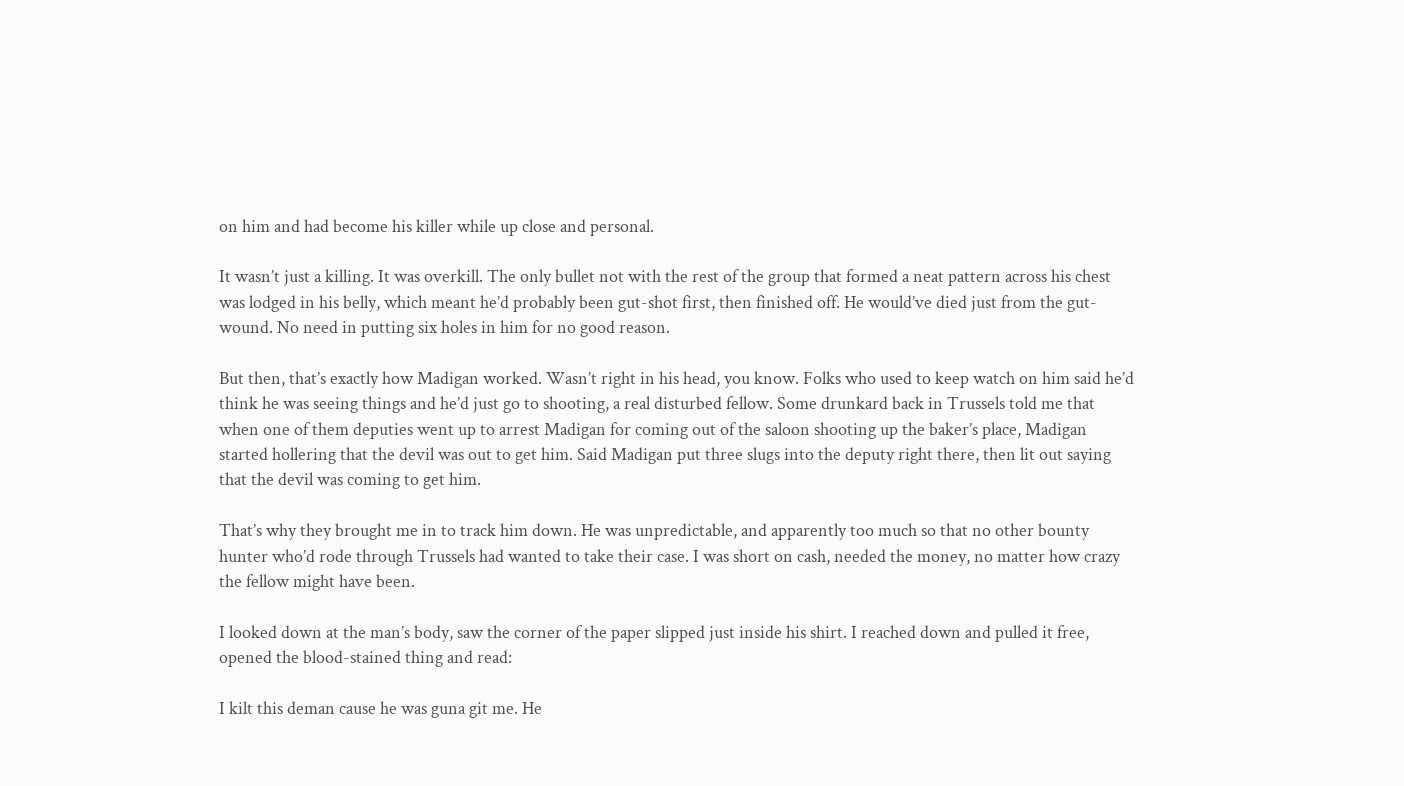on him and had become his killer while up close and personal.

It wasn’t just a killing. It was overkill. The only bullet not with the rest of the group that formed a neat pattern across his chest was lodged in his belly, which meant he’d probably been gut-shot first, then finished off. He would’ve died just from the gut-wound. No need in putting six holes in him for no good reason.

But then, that’s exactly how Madigan worked. Wasn’t right in his head, you know. Folks who used to keep watch on him said he’d think he was seeing things and he’d just go to shooting, a real disturbed fellow. Some drunkard back in Trussels told me that when one of them deputies went up to arrest Madigan for coming out of the saloon shooting up the baker’s place, Madigan started hollering that the devil was out to get him. Said Madigan put three slugs into the deputy right there, then lit out saying that the devil was coming to get him.

That’s why they brought me in to track him down. He was unpredictable, and apparently too much so that no other bounty hunter who’d rode through Trussels had wanted to take their case. I was short on cash, needed the money, no matter how crazy the fellow might have been.

I looked down at the man’s body, saw the corner of the paper slipped just inside his shirt. I reached down and pulled it free, opened the blood-stained thing and read:

I kilt this deman cause he was guna git me. He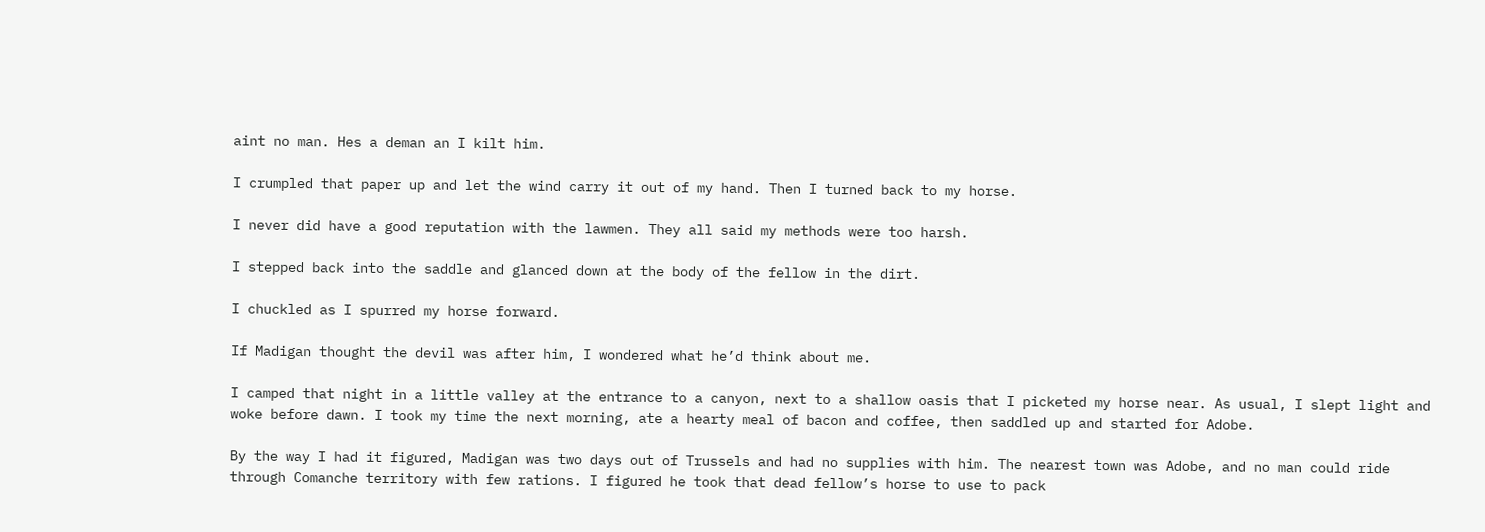aint no man. Hes a deman an I kilt him.

I crumpled that paper up and let the wind carry it out of my hand. Then I turned back to my horse.

I never did have a good reputation with the lawmen. They all said my methods were too harsh.

I stepped back into the saddle and glanced down at the body of the fellow in the dirt.

I chuckled as I spurred my horse forward.

If Madigan thought the devil was after him, I wondered what he’d think about me.

I camped that night in a little valley at the entrance to a canyon, next to a shallow oasis that I picketed my horse near. As usual, I slept light and woke before dawn. I took my time the next morning, ate a hearty meal of bacon and coffee, then saddled up and started for Adobe.

By the way I had it figured, Madigan was two days out of Trussels and had no supplies with him. The nearest town was Adobe, and no man could ride through Comanche territory with few rations. I figured he took that dead fellow’s horse to use to pack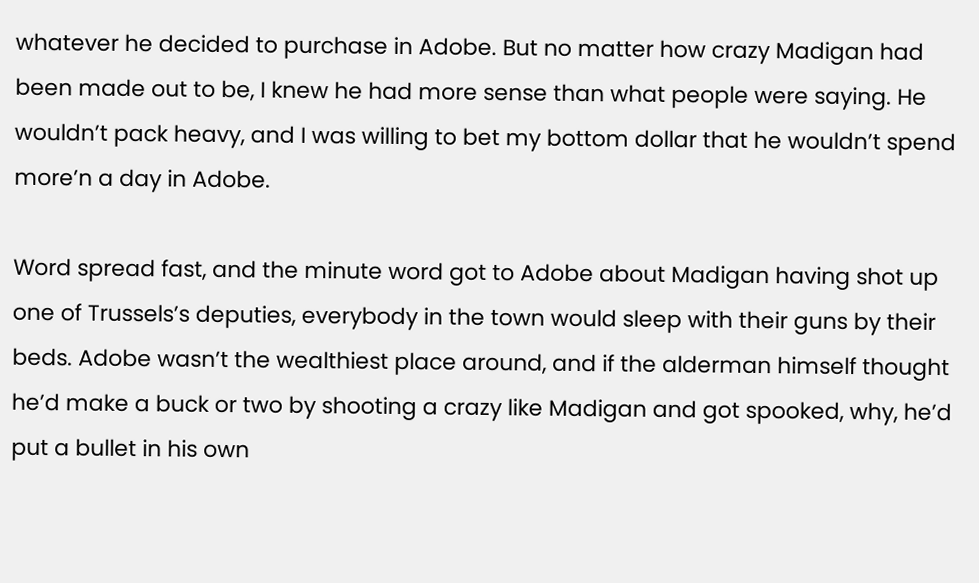whatever he decided to purchase in Adobe. But no matter how crazy Madigan had been made out to be, I knew he had more sense than what people were saying. He wouldn’t pack heavy, and I was willing to bet my bottom dollar that he wouldn’t spend more’n a day in Adobe.

Word spread fast, and the minute word got to Adobe about Madigan having shot up one of Trussels’s deputies, everybody in the town would sleep with their guns by their beds. Adobe wasn’t the wealthiest place around, and if the alderman himself thought he’d make a buck or two by shooting a crazy like Madigan and got spooked, why, he’d put a bullet in his own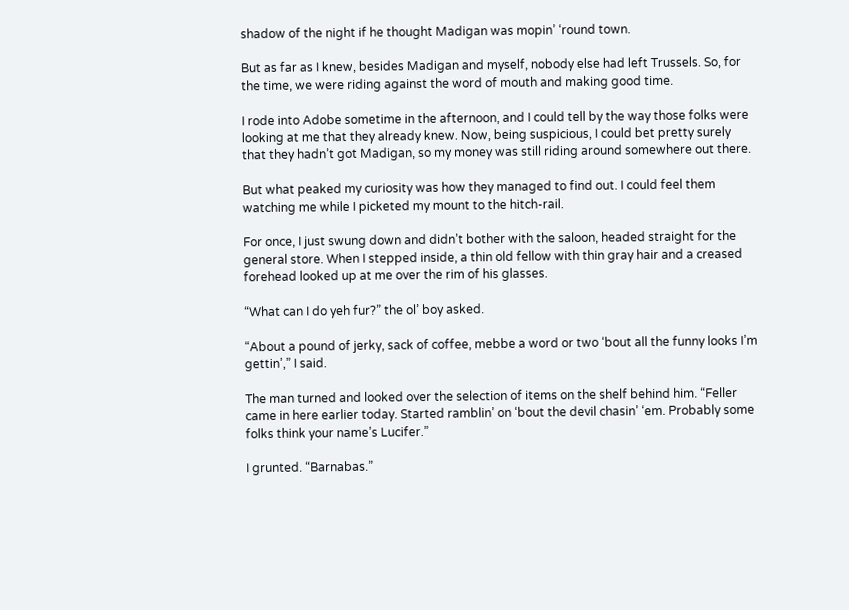shadow of the night if he thought Madigan was mopin’ ‘round town.

But as far as I knew, besides Madigan and myself, nobody else had left Trussels. So, for the time, we were riding against the word of mouth and making good time.

I rode into Adobe sometime in the afternoon, and I could tell by the way those folks were looking at me that they already knew. Now, being suspicious, I could bet pretty surely that they hadn’t got Madigan, so my money was still riding around somewhere out there.

But what peaked my curiosity was how they managed to find out. I could feel them watching me while I picketed my mount to the hitch-rail.

For once, I just swung down and didn’t bother with the saloon, headed straight for the general store. When I stepped inside, a thin old fellow with thin gray hair and a creased forehead looked up at me over the rim of his glasses.

“What can I do yeh fur?” the ol’ boy asked.

“About a pound of jerky, sack of coffee, mebbe a word or two ‘bout all the funny looks I’m gettin’,” I said.

The man turned and looked over the selection of items on the shelf behind him. “Feller came in here earlier today. Started ramblin’ on ‘bout the devil chasin’ ‘em. Probably some folks think your name’s Lucifer.”

I grunted. “Barnabas.”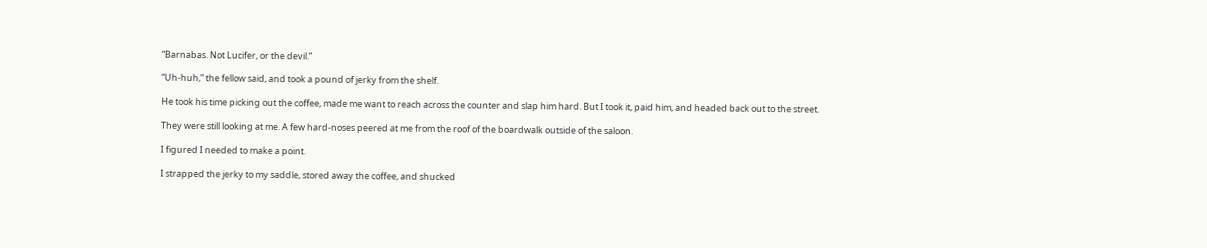“Barnabas. Not Lucifer, or the devil.”

“Uh-huh,” the fellow said, and took a pound of jerky from the shelf.

He took his time picking out the coffee, made me want to reach across the counter and slap him hard. But I took it, paid him, and headed back out to the street.

They were still looking at me. A few hard-noses peered at me from the roof of the boardwalk outside of the saloon.

I figured I needed to make a point.

I strapped the jerky to my saddle, stored away the coffee, and shucked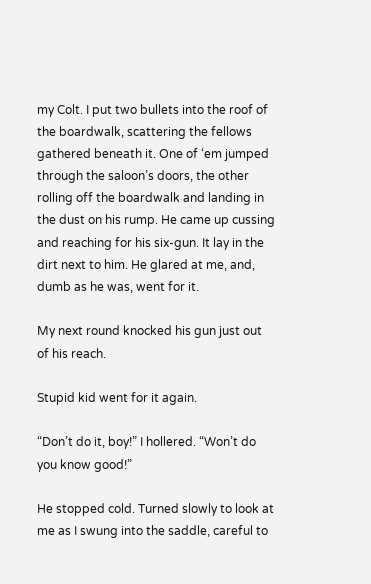my Colt. I put two bullets into the roof of the boardwalk, scattering the fellows gathered beneath it. One of ‘em jumped through the saloon’s doors, the other rolling off the boardwalk and landing in the dust on his rump. He came up cussing and reaching for his six-gun. It lay in the dirt next to him. He glared at me, and, dumb as he was, went for it.

My next round knocked his gun just out of his reach.

Stupid kid went for it again.

“Don’t do it, boy!” I hollered. “Won’t do you know good!”

He stopped cold. Turned slowly to look at me as I swung into the saddle, careful to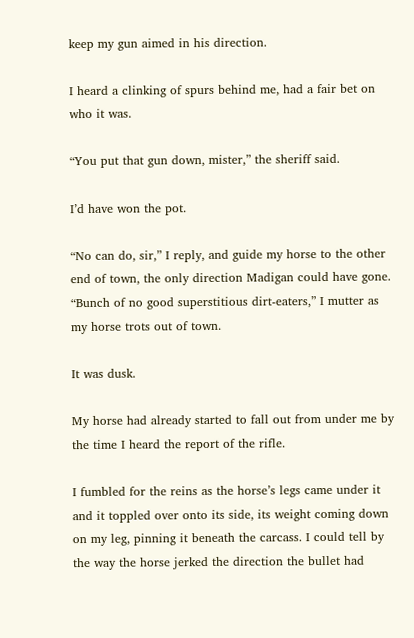keep my gun aimed in his direction.

I heard a clinking of spurs behind me, had a fair bet on who it was.

“You put that gun down, mister,” the sheriff said.

I’d have won the pot.

“No can do, sir,” I reply, and guide my horse to the other end of town, the only direction Madigan could have gone. “Bunch of no good superstitious dirt-eaters,” I mutter as my horse trots out of town.

It was dusk.

My horse had already started to fall out from under me by the time I heard the report of the rifle.

I fumbled for the reins as the horse’s legs came under it and it toppled over onto its side, its weight coming down on my leg, pinning it beneath the carcass. I could tell by the way the horse jerked the direction the bullet had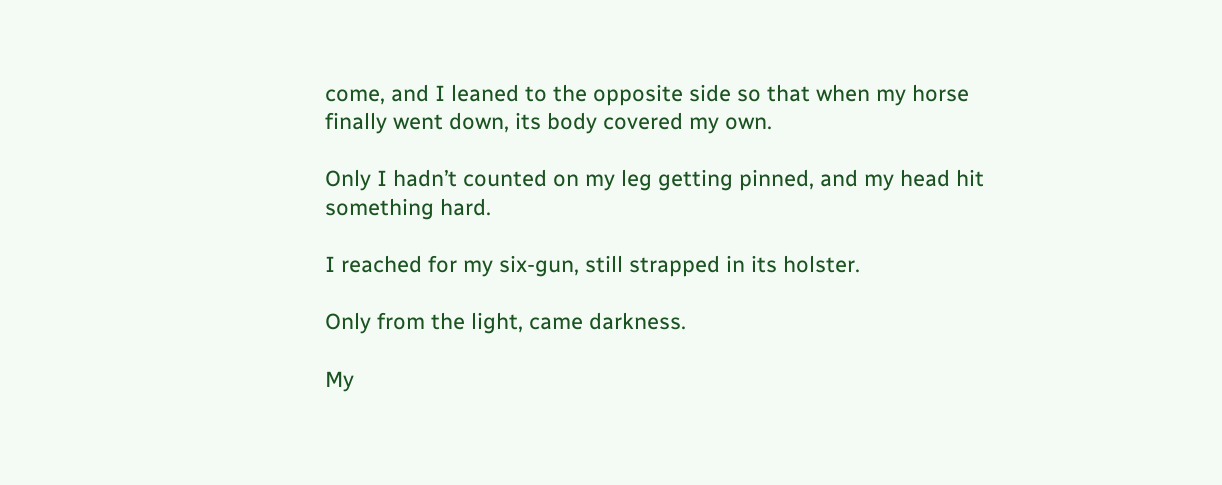come, and I leaned to the opposite side so that when my horse finally went down, its body covered my own.

Only I hadn’t counted on my leg getting pinned, and my head hit something hard.

I reached for my six-gun, still strapped in its holster.

Only from the light, came darkness.

My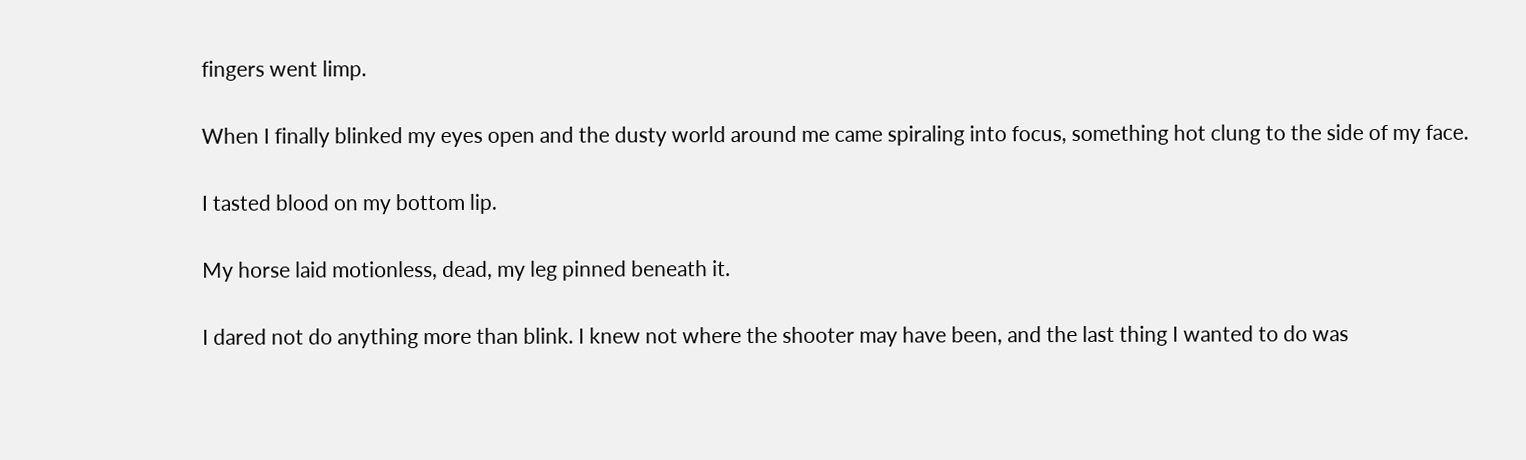fingers went limp.

When I finally blinked my eyes open and the dusty world around me came spiraling into focus, something hot clung to the side of my face.

I tasted blood on my bottom lip.

My horse laid motionless, dead, my leg pinned beneath it.

I dared not do anything more than blink. I knew not where the shooter may have been, and the last thing I wanted to do was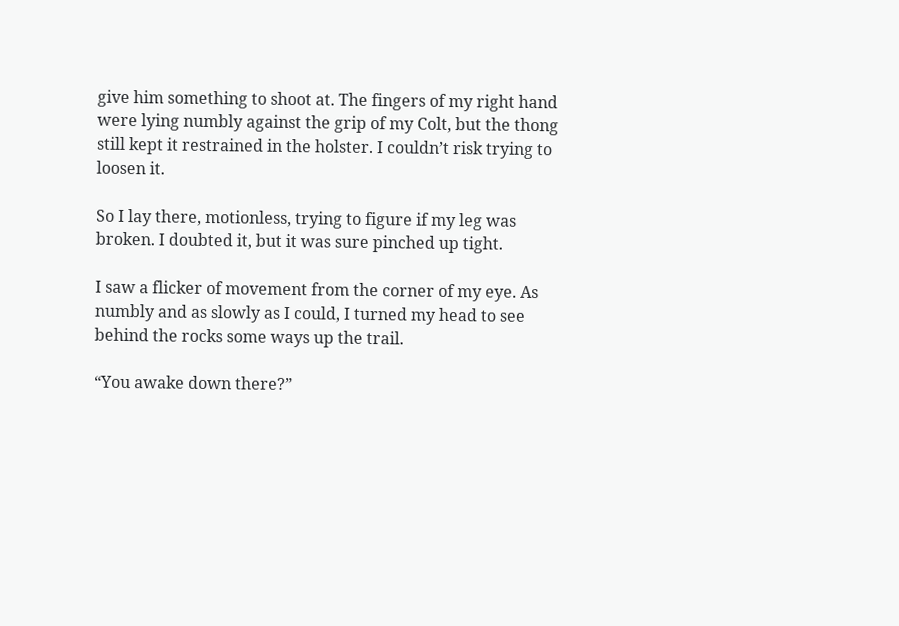give him something to shoot at. The fingers of my right hand were lying numbly against the grip of my Colt, but the thong still kept it restrained in the holster. I couldn’t risk trying to loosen it.

So I lay there, motionless, trying to figure if my leg was broken. I doubted it, but it was sure pinched up tight.

I saw a flicker of movement from the corner of my eye. As numbly and as slowly as I could, I turned my head to see behind the rocks some ways up the trail.

“You awake down there?”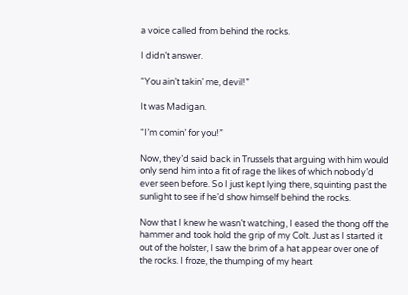a voice called from behind the rocks.

I didn’t answer.

“You ain’t takin’ me, devil!”

It was Madigan.

“I’m comin’ for you!”

Now, they’d said back in Trussels that arguing with him would only send him into a fit of rage the likes of which nobody’d ever seen before. So I just kept lying there, squinting past the sunlight to see if he’d show himself behind the rocks.

Now that I knew he wasn’t watching, I eased the thong off the hammer and took hold the grip of my Colt. Just as I started it out of the holster, I saw the brim of a hat appear over one of the rocks. I froze, the thumping of my heart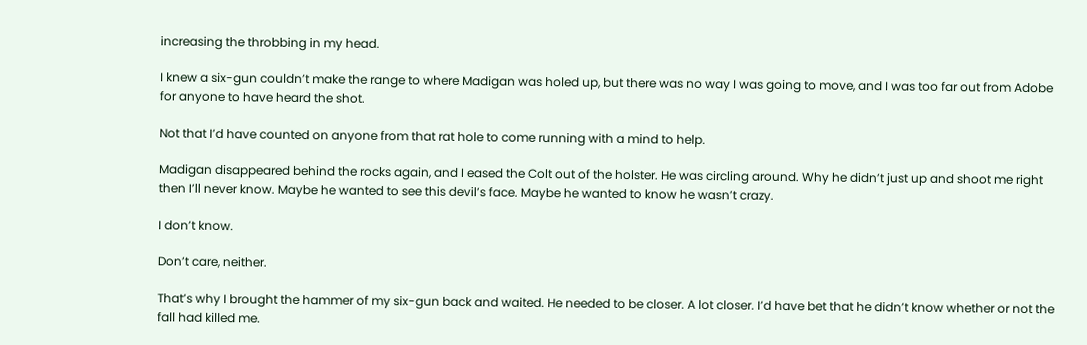increasing the throbbing in my head.

I knew a six-gun couldn’t make the range to where Madigan was holed up, but there was no way I was going to move, and I was too far out from Adobe for anyone to have heard the shot.

Not that I’d have counted on anyone from that rat hole to come running with a mind to help.

Madigan disappeared behind the rocks again, and I eased the Colt out of the holster. He was circling around. Why he didn’t just up and shoot me right then I’ll never know. Maybe he wanted to see this devil’s face. Maybe he wanted to know he wasn’t crazy.

I don’t know.

Don’t care, neither.

That’s why I brought the hammer of my six-gun back and waited. He needed to be closer. A lot closer. I’d have bet that he didn’t know whether or not the fall had killed me.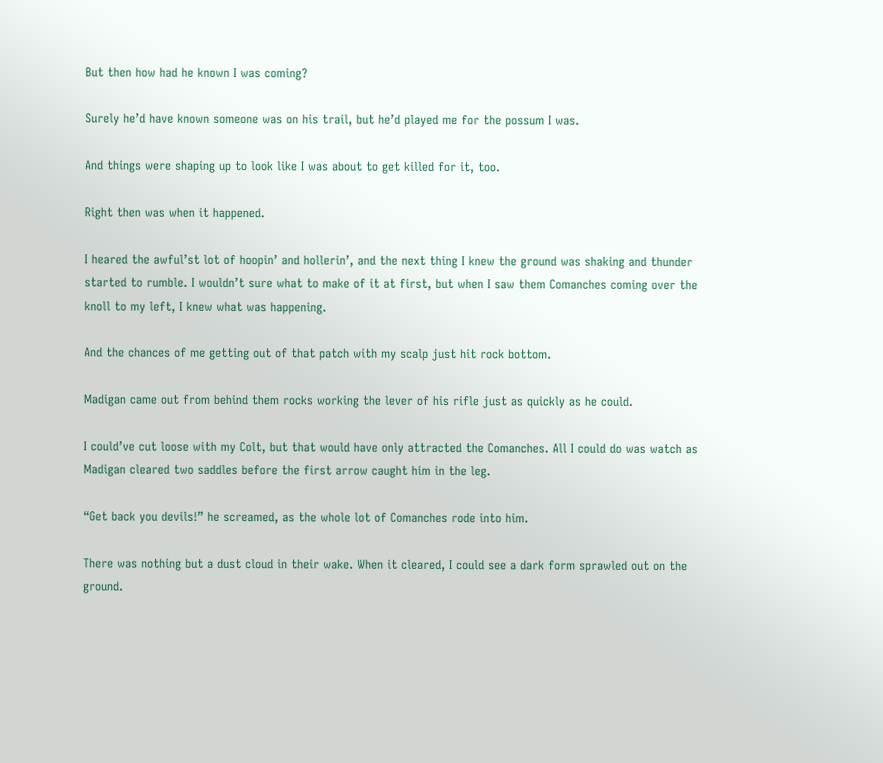But then how had he known I was coming?

Surely he’d have known someone was on his trail, but he’d played me for the possum I was.

And things were shaping up to look like I was about to get killed for it, too.

Right then was when it happened.

I heared the awful’st lot of hoopin’ and hollerin’, and the next thing I knew the ground was shaking and thunder started to rumble. I wouldn’t sure what to make of it at first, but when I saw them Comanches coming over the knoll to my left, I knew what was happening.

And the chances of me getting out of that patch with my scalp just hit rock bottom.

Madigan came out from behind them rocks working the lever of his rifle just as quickly as he could.

I could’ve cut loose with my Colt, but that would have only attracted the Comanches. All I could do was watch as Madigan cleared two saddles before the first arrow caught him in the leg.

“Get back you devils!” he screamed, as the whole lot of Comanches rode into him.

There was nothing but a dust cloud in their wake. When it cleared, I could see a dark form sprawled out on the ground.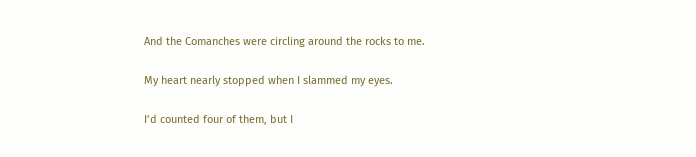And the Comanches were circling around the rocks to me.

My heart nearly stopped when I slammed my eyes.

I’d counted four of them, but I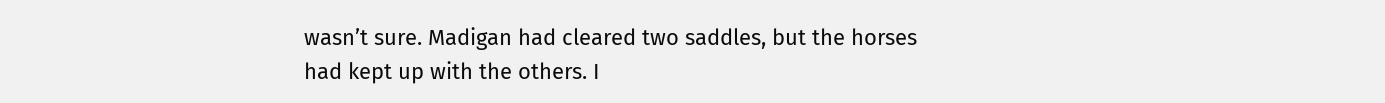wasn’t sure. Madigan had cleared two saddles, but the horses had kept up with the others. I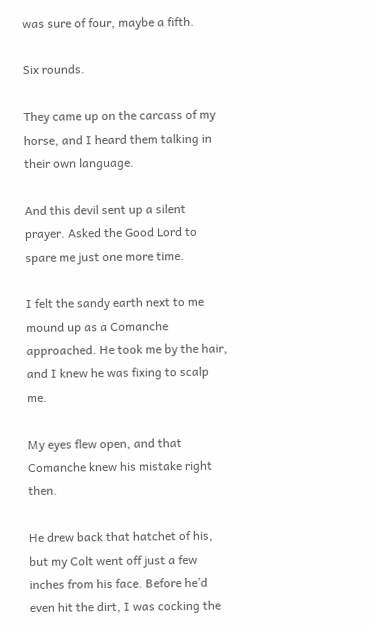was sure of four, maybe a fifth.

Six rounds.

They came up on the carcass of my horse, and I heard them talking in their own language.

And this devil sent up a silent prayer. Asked the Good Lord to spare me just one more time.

I felt the sandy earth next to me mound up as a Comanche approached. He took me by the hair, and I knew he was fixing to scalp me.

My eyes flew open, and that Comanche knew his mistake right then.

He drew back that hatchet of his, but my Colt went off just a few inches from his face. Before he’d even hit the dirt, I was cocking the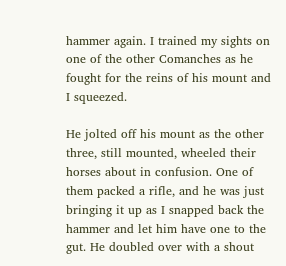hammer again. I trained my sights on one of the other Comanches as he fought for the reins of his mount and I squeezed.

He jolted off his mount as the other three, still mounted, wheeled their horses about in confusion. One of them packed a rifle, and he was just bringing it up as I snapped back the hammer and let him have one to the gut. He doubled over with a shout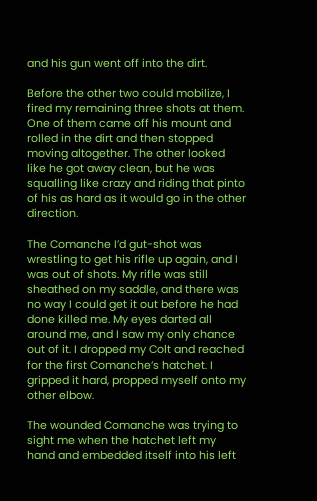and his gun went off into the dirt.

Before the other two could mobilize, I fired my remaining three shots at them. One of them came off his mount and rolled in the dirt and then stopped moving altogether. The other looked like he got away clean, but he was squalling like crazy and riding that pinto of his as hard as it would go in the other direction.

The Comanche I’d gut-shot was wrestling to get his rifle up again, and I was out of shots. My rifle was still sheathed on my saddle, and there was no way I could get it out before he had done killed me. My eyes darted all around me, and I saw my only chance out of it. I dropped my Colt and reached for the first Comanche’s hatchet. I gripped it hard, propped myself onto my other elbow.

The wounded Comanche was trying to sight me when the hatchet left my hand and embedded itself into his left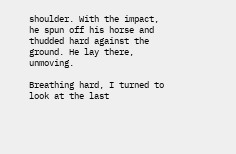shoulder. With the impact, he spun off his horse and thudded hard against the ground. He lay there, unmoving.

Breathing hard, I turned to look at the last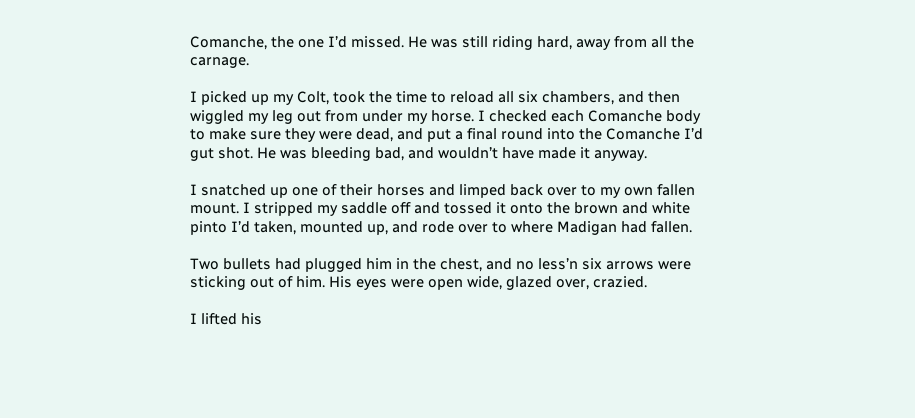Comanche, the one I’d missed. He was still riding hard, away from all the carnage.

I picked up my Colt, took the time to reload all six chambers, and then wiggled my leg out from under my horse. I checked each Comanche body to make sure they were dead, and put a final round into the Comanche I’d gut shot. He was bleeding bad, and wouldn’t have made it anyway.

I snatched up one of their horses and limped back over to my own fallen mount. I stripped my saddle off and tossed it onto the brown and white pinto I’d taken, mounted up, and rode over to where Madigan had fallen.

Two bullets had plugged him in the chest, and no less’n six arrows were sticking out of him. His eyes were open wide, glazed over, crazied.

I lifted his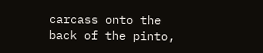carcass onto the back of the pinto,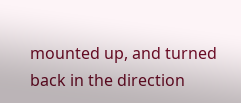mounted up, and turned back in the direction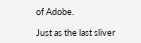of Adobe.

Just as the last sliver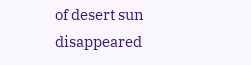of desert sun disappeared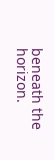beneath the horizon.